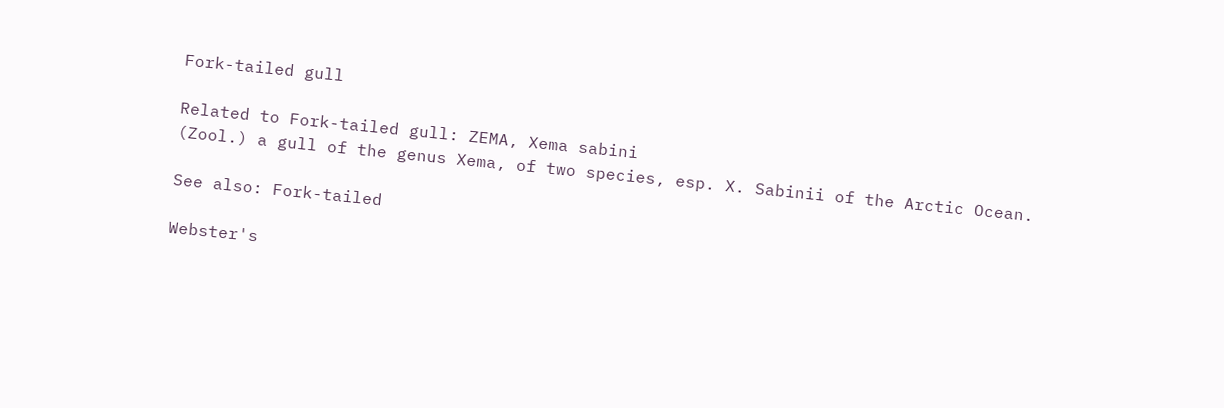Fork-tailed gull

Related to Fork-tailed gull: ZEMA, Xema sabini
(Zool.) a gull of the genus Xema, of two species, esp. X. Sabinii of the Arctic Ocean.

See also: Fork-tailed

Webster's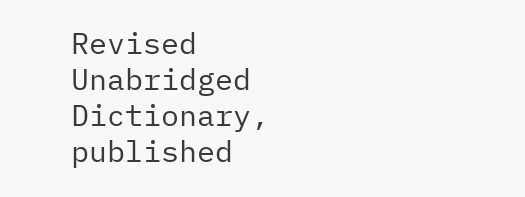Revised Unabridged Dictionary, published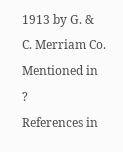1913 by G. & C. Merriam Co.
Mentioned in ?
References in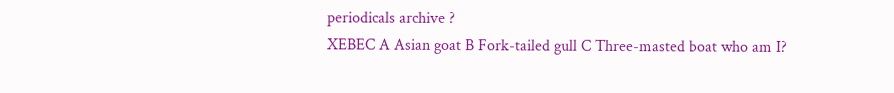periodicals archive ?
XEBEC A Asian goat B Fork-tailed gull C Three-masted boat who am I?